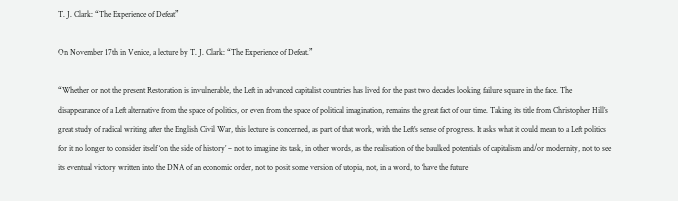T. J. Clark: “The Experience of Defeat”

On November 17th in Venice, a lecture by T. J. Clark: “The Experience of Defeat.”

“Whether or not the present Restoration is invulnerable, the Left in advanced capitalist countries has lived for the past two decades looking failure square in the face. The disappearance of a Left alternative from the space of politics, or even from the space of political imagination, remains the great fact of our time. Taking its title from Christopher Hill’s great study of radical writing after the English Civil War, this lecture is concerned, as part of that work, with the Left’s sense of progress. It asks what it could mean to a Left politics for it no longer to consider itself ‘on the side of history’ – not to imagine its task, in other words, as the realisation of the baulked potentials of capitalism and/or modernity, not to see its eventual victory written into the DNA of an economic order, not to posit some version of utopia, not, in a word, to ‘have the future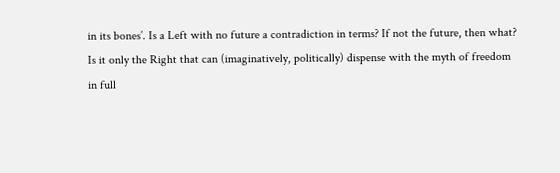in its bones’. Is a Left with no future a contradiction in terms? If not the future, then what? Is it only the Right that can (imaginatively, politically) dispense with the myth of freedom in full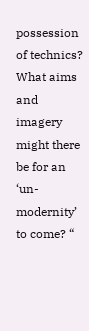possession of technics? What aims and imagery might there be for an ‘un-modernity’ to come? “